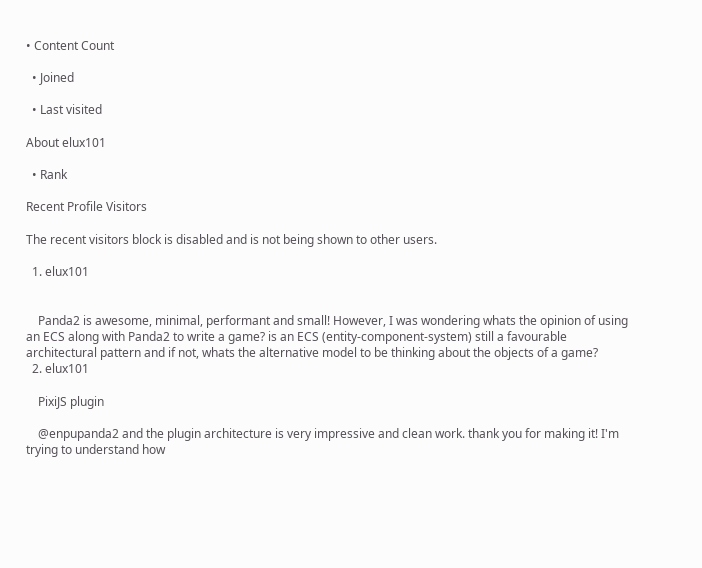• Content Count

  • Joined

  • Last visited

About elux101

  • Rank

Recent Profile Visitors

The recent visitors block is disabled and is not being shown to other users.

  1. elux101


    Panda2 is awesome, minimal, performant and small! However, I was wondering whats the opinion of using an ECS along with Panda2 to write a game? is an ECS (entity-component-system) still a favourable architectural pattern and if not, whats the alternative model to be thinking about the objects of a game?
  2. elux101

    PixiJS plugin

    @enpupanda2 and the plugin architecture is very impressive and clean work. thank you for making it! I'm trying to understand how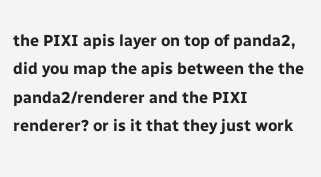the PIXI apis layer on top of panda2, did you map the apis between the the panda2/renderer and the PIXI renderer? or is it that they just work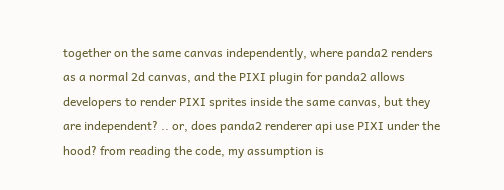together on the same canvas independently, where panda2 renders as a normal 2d canvas, and the PIXI plugin for panda2 allows developers to render PIXI sprites inside the same canvas, but they are independent? .. or, does panda2 renderer api use PIXI under the hood? from reading the code, my assumption is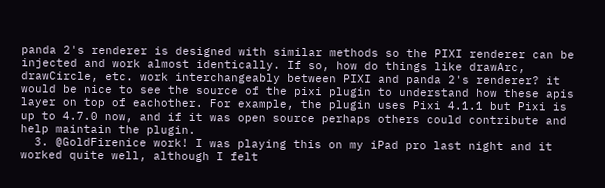panda 2's renderer is designed with similar methods so the PIXI renderer can be injected and work almost identically. If so, how do things like drawArc, drawCircle, etc. work interchangeably between PIXI and panda 2's renderer? it would be nice to see the source of the pixi plugin to understand how these apis layer on top of eachother. For example, the plugin uses Pixi 4.1.1 but Pixi is up to 4.7.0 now, and if it was open source perhaps others could contribute and help maintain the plugin.
  3. @GoldFirenice work! I was playing this on my iPad pro last night and it worked quite well, although I felt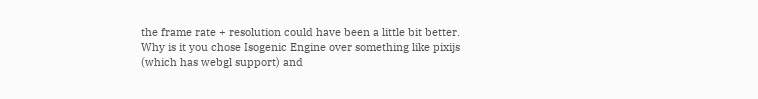the frame rate + resolution could have been a little bit better. Why is it you chose Isogenic Engine over something like pixijs (which has webgl support) and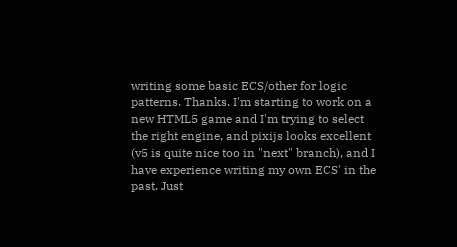writing some basic ECS/other for logic patterns. Thanks. I'm starting to work on a new HTML5 game and I'm trying to select the right engine, and pixijs looks excellent (v5 is quite nice too in "next" branch), and I have experience writing my own ECS' in the past. Just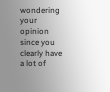wondering your opinion since you clearly have a lot of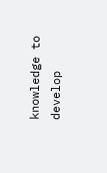knowledge to develop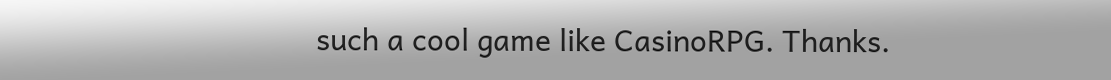such a cool game like CasinoRPG. Thanks.